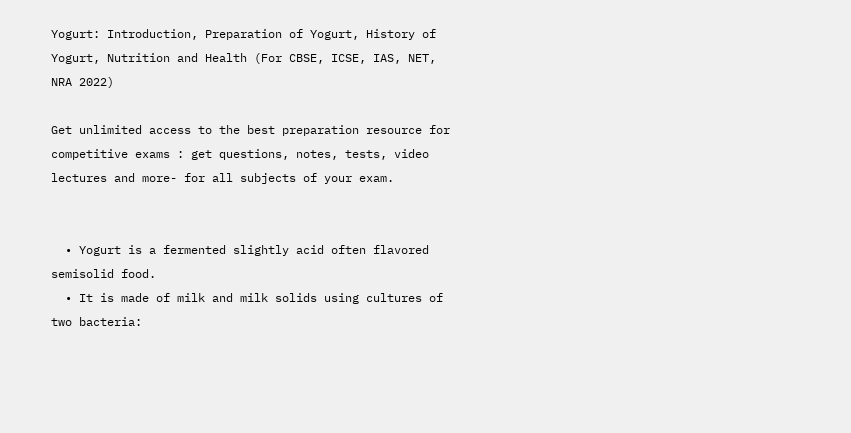Yogurt: Introduction, Preparation of Yogurt, History of Yogurt, Nutrition and Health (For CBSE, ICSE, IAS, NET, NRA 2022)

Get unlimited access to the best preparation resource for competitive exams : get questions, notes, tests, video lectures and more- for all subjects of your exam.


  • Yogurt is a fermented slightly acid often flavored semisolid food.
  • It is made of milk and milk solids using cultures of two bacteria: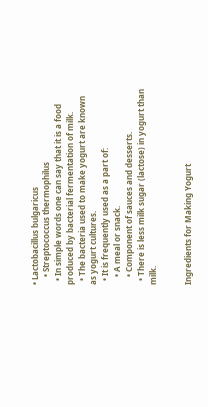• Lactobacillus bulgaricus
    • Streptococcus thermophilus
  • In simple words one can say that it is a food produced by bacterial fermentation of milk.
  • The bacteria used to make yogurt are known as yogurt cultures.
  • It is frequently used as a part of:
    • A meal or snack.
    • Component of sauces and desserts.
  • There is less milk sugar (lactose) in yogurt than milk.


Ingredients for Making Yogurt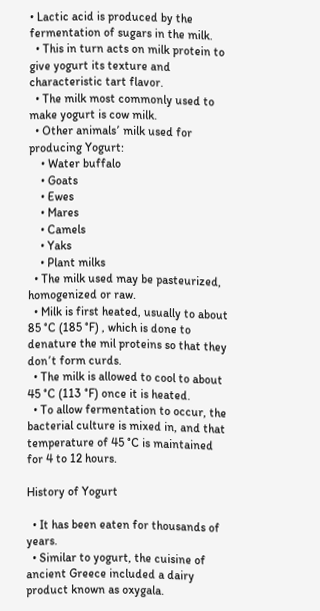• Lactic acid is produced by the fermentation of sugars in the milk.
  • This in turn acts on milk protein to give yogurt its texture and characteristic tart flavor.
  • The milk most commonly used to make yogurt is cow milk.
  • Other animals՚ milk used for producing Yogurt:
    • Water buffalo
    • Goats
    • Ewes
    • Mares
    • Camels
    • Yaks
    • Plant milks
  • The milk used may be pasteurized, homogenized or raw.
  • Milk is first heated, usually to about 85 °C (185 °F) , which is done to denature the mil proteins so that they don՚t form curds.
  • The milk is allowed to cool to about 45 °C (113 °F) once it is heated.
  • To allow fermentation to occur, the bacterial culture is mixed in, and that temperature of 45 °C is maintained for 4 to 12 hours.

History of Yogurt

  • It has been eaten for thousands of years.
  • Similar to yogurt, the cuisine of ancient Greece included a dairy product known as oxygala.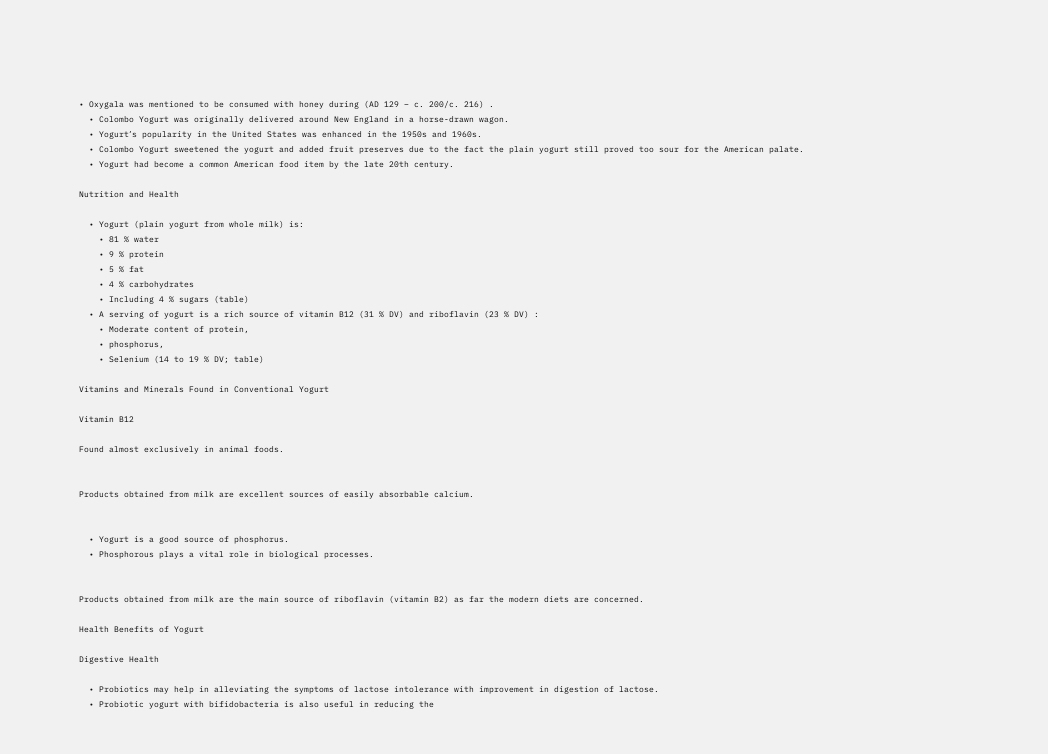• Oxygala was mentioned to be consumed with honey during (AD 129 – c. 200/c. 216) .
  • Colombo Yogurt was originally delivered around New England in a horse-drawn wagon.
  • Yogurt՚s popularity in the United States was enhanced in the 1950s and 1960s.
  • Colombo Yogurt sweetened the yogurt and added fruit preserves due to the fact the plain yogurt still proved too sour for the American palate.
  • Yogurt had become a common American food item by the late 20th century.

Nutrition and Health

  • Yogurt (plain yogurt from whole milk) is:
    • 81 % water
    • 9 % protein
    • 5 % fat
    • 4 % carbohydrates
    • Including 4 % sugars (table)
  • A serving of yogurt is a rich source of vitamin B12 (31 % DV) and riboflavin (23 % DV) :
    • Moderate content of protein,
    • phosphorus,
    • Selenium (14 to 19 % DV; table)

Vitamins and Minerals Found in Conventional Yogurt

Vitamin B12

Found almost exclusively in animal foods.


Products obtained from milk are excellent sources of easily absorbable calcium.


  • Yogurt is a good source of phosphorus.
  • Phosphorous plays a vital role in biological processes.


Products obtained from milk are the main source of riboflavin (vitamin B2) as far the modern diets are concerned.

Health Benefits of Yogurt

Digestive Health

  • Probiotics may help in alleviating the symptoms of lactose intolerance with improvement in digestion of lactose.
  • Probiotic yogurt with bifidobacteria is also useful in reducing the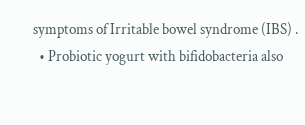symptoms of Irritable bowel syndrome (IBS) .
  • Probiotic yogurt with bifidobacteria also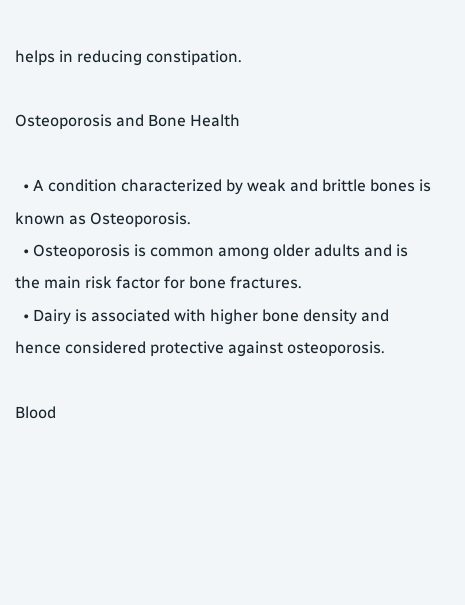helps in reducing constipation.

Osteoporosis and Bone Health

  • A condition characterized by weak and brittle bones is known as Osteoporosis.
  • Osteoporosis is common among older adults and is the main risk factor for bone fractures.
  • Dairy is associated with higher bone density and hence considered protective against osteoporosis.

Blood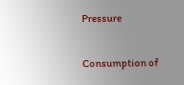Pressure

Consumption of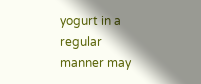yogurt in a regular manner may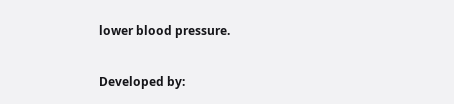lower blood pressure.

Developed by: